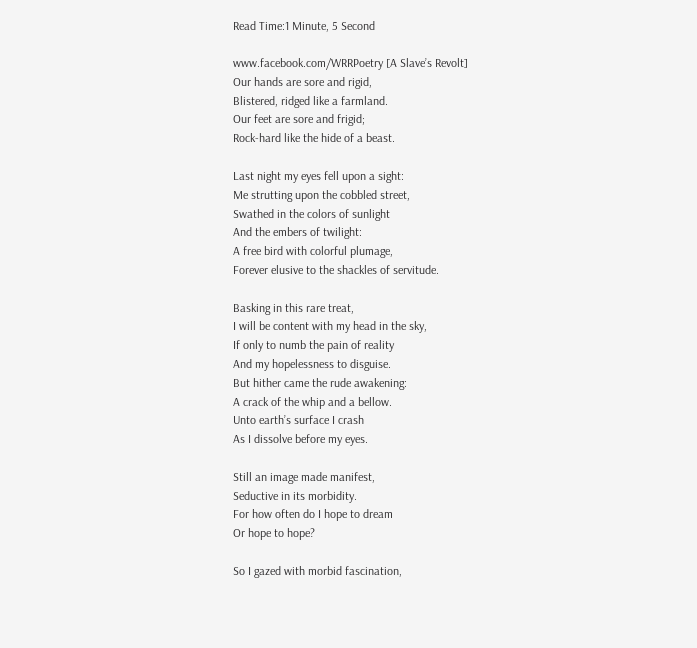Read Time:1 Minute, 5 Second

www.facebook.com/WRRPoetry [A Slave’s Revolt]
Our hands are sore and rigid,
Blistered, ridged like a farmland.
Our feet are sore and frigid;
Rock-hard like the hide of a beast.

Last night my eyes fell upon a sight:
Me strutting upon the cobbled street,
Swathed in the colors of sunlight
And the embers of twilight:
A free bird with colorful plumage,
Forever elusive to the shackles of servitude.

Basking in this rare treat,
I will be content with my head in the sky,
If only to numb the pain of reality
And my hopelessness to disguise.
But hither came the rude awakening:
A crack of the whip and a bellow.
Unto earth’s surface I crash
As I dissolve before my eyes.

Still an image made manifest,
Seductive in its morbidity.
For how often do I hope to dream
Or hope to hope?

So I gazed with morbid fascination,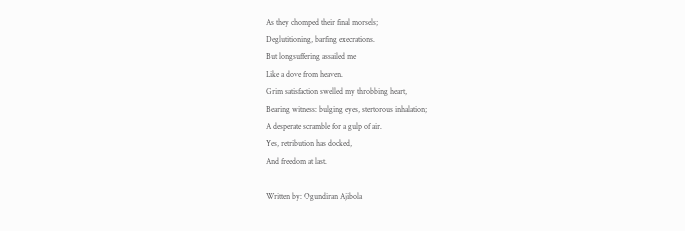As they chomped their final morsels;
Deglutitioning, barfing execrations.
But longsuffering assailed me
Like a dove from heaven.
Grim satisfaction swelled my throbbing heart,
Bearing witness: bulging eyes, stertorous inhalation;
A desperate scramble for a gulp of air.
Yes, retribution has docked,
And freedom at last.

Written by: Ogundiran Ajibola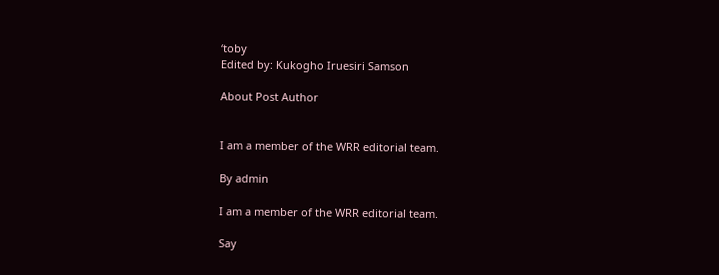‘toby
Edited by: Kukogho Iruesiri Samson

About Post Author


I am a member of the WRR editorial team.

By admin

I am a member of the WRR editorial team.

Say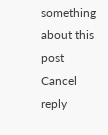something about this post Cancel reply